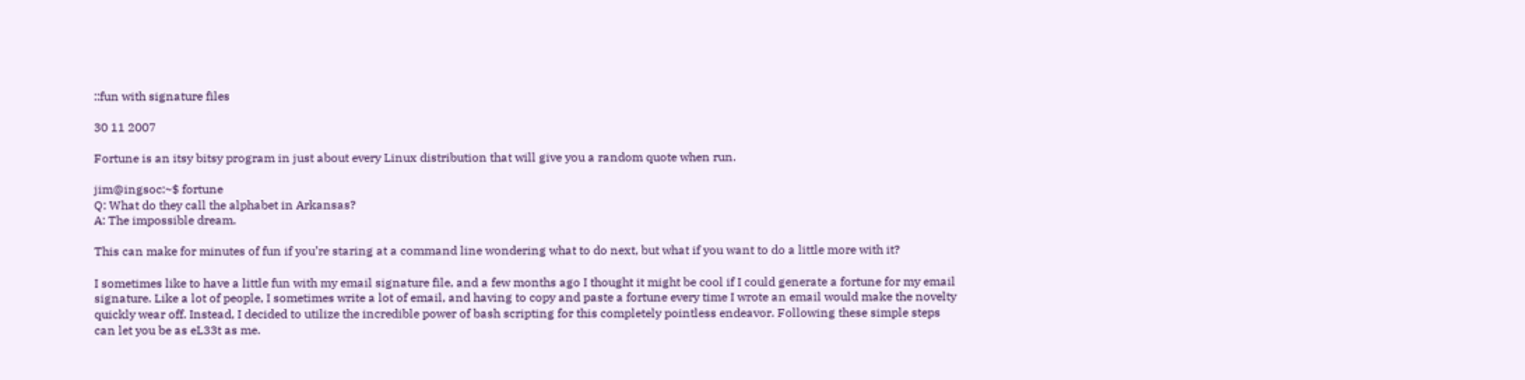::fun with signature files

30 11 2007

Fortune is an itsy bitsy program in just about every Linux distribution that will give you a random quote when run.

jim@ingsoc:~$ fortune
Q: What do they call the alphabet in Arkansas?
A: The impossible dream.

This can make for minutes of fun if you’re staring at a command line wondering what to do next, but what if you want to do a little more with it?

I sometimes like to have a little fun with my email signature file, and a few months ago I thought it might be cool if I could generate a fortune for my email signature. Like a lot of people, I sometimes write a lot of email, and having to copy and paste a fortune every time I wrote an email would make the novelty quickly wear off. Instead, I decided to utilize the incredible power of bash scripting for this completely pointless endeavor. Following these simple steps can let you be as eL33t as me.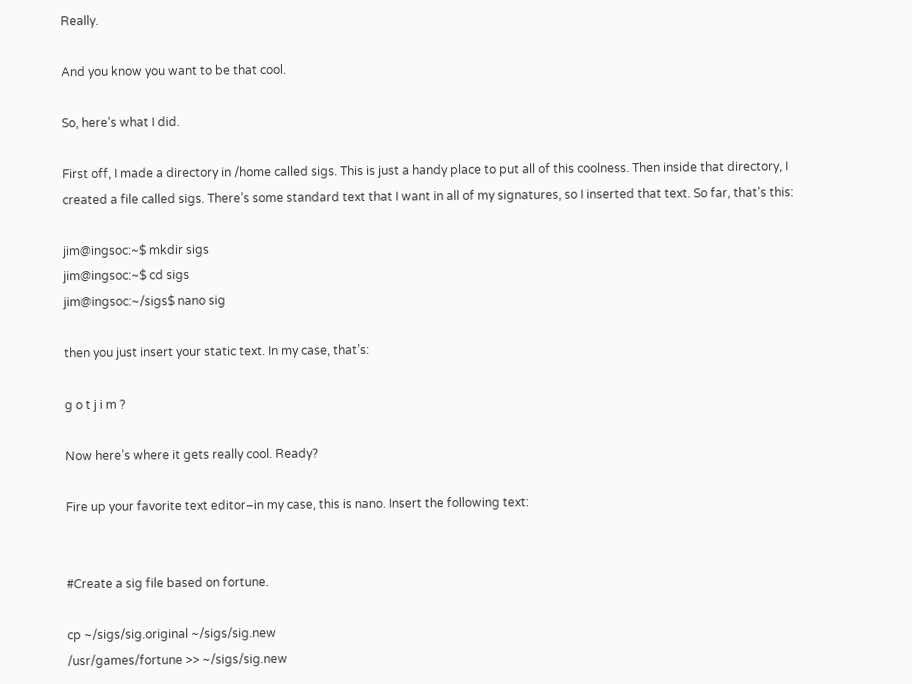Really.

And you know you want to be that cool.

So, here’s what I did.

First off, I made a directory in /home called sigs. This is just a handy place to put all of this coolness. Then inside that directory, I created a file called sigs. There’s some standard text that I want in all of my signatures, so I inserted that text. So far, that’s this:

jim@ingsoc:~$ mkdir sigs
jim@ingsoc:~$ cd sigs
jim@ingsoc:~/sigs$ nano sig

then you just insert your static text. In my case, that’s:

g o t j i m ?

Now here’s where it gets really cool. Ready?

Fire up your favorite text editor–in my case, this is nano. Insert the following text:


#Create a sig file based on fortune.

cp ~/sigs/sig.original ~/sigs/sig.new
/usr/games/fortune >> ~/sigs/sig.new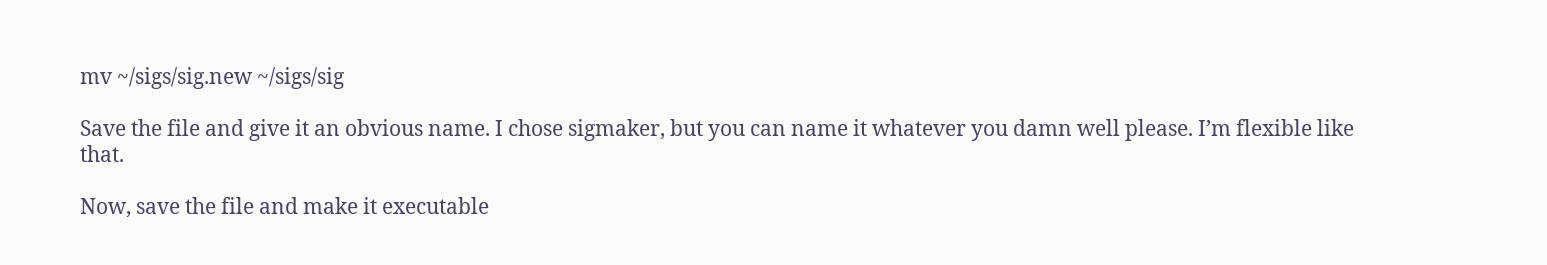mv ~/sigs/sig.new ~/sigs/sig

Save the file and give it an obvious name. I chose sigmaker, but you can name it whatever you damn well please. I’m flexible like that.

Now, save the file and make it executable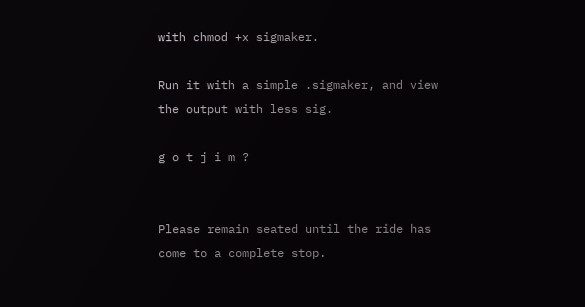with chmod +x sigmaker.

Run it with a simple .sigmaker, and view the output with less sig.

g o t j i m ?


Please remain seated until the ride has come to a complete stop.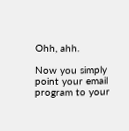Ohh, ahh.

Now you simply point your email program to your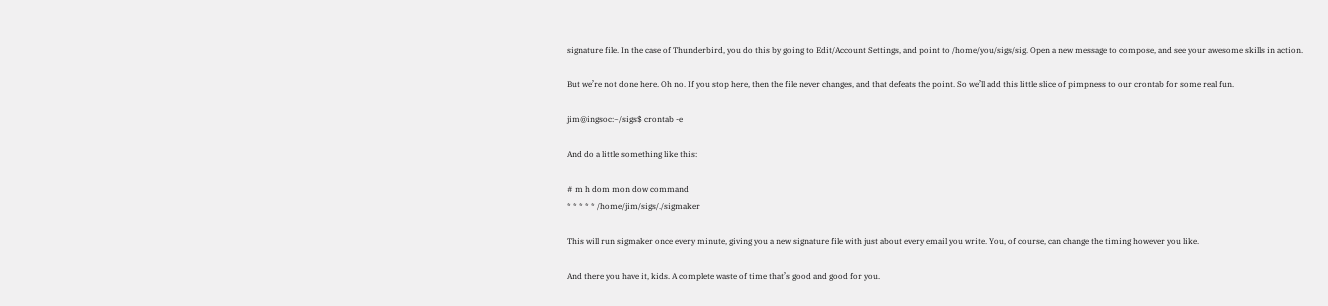signature file. In the case of Thunderbird, you do this by going to Edit/Account Settings, and point to /home/you/sigs/sig. Open a new message to compose, and see your awesome skills in action.

But we’re not done here. Oh no. If you stop here, then the file never changes, and that defeats the point. So we’ll add this little slice of pimpness to our crontab for some real fun.

jim@ingsoc:~/sigs$ crontab -e

And do a little something like this:

# m h dom mon dow command
* * * * * /home/jim/sigs/./sigmaker

This will run sigmaker once every minute, giving you a new signature file with just about every email you write. You, of course, can change the timing however you like.

And there you have it, kids. A complete waste of time that’s good and good for you.